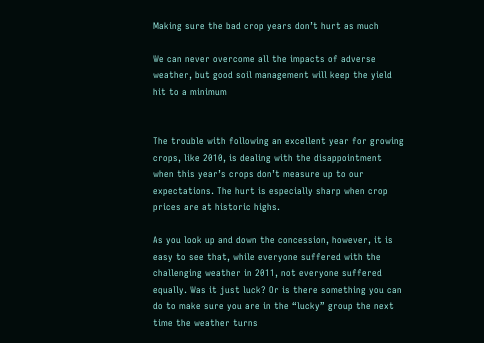Making sure the bad crop years don’t hurt as much

We can never overcome all the impacts of adverse weather, but good soil management will keep the yield hit to a minimum


The trouble with following an excellent year for growing crops, like 2010, is dealing with the disappointment when this year’s crops don’t measure up to our expectations. The hurt is especially sharp when crop prices are at historic highs.

As you look up and down the concession, however, it is easy to see that, while everyone suffered with the challenging weather in 2011, not everyone suffered equally. Was it just luck? Or is there something you can do to make sure you are in the “lucky” group the next time the weather turns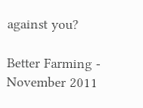against you?

Better Farming - November 2011